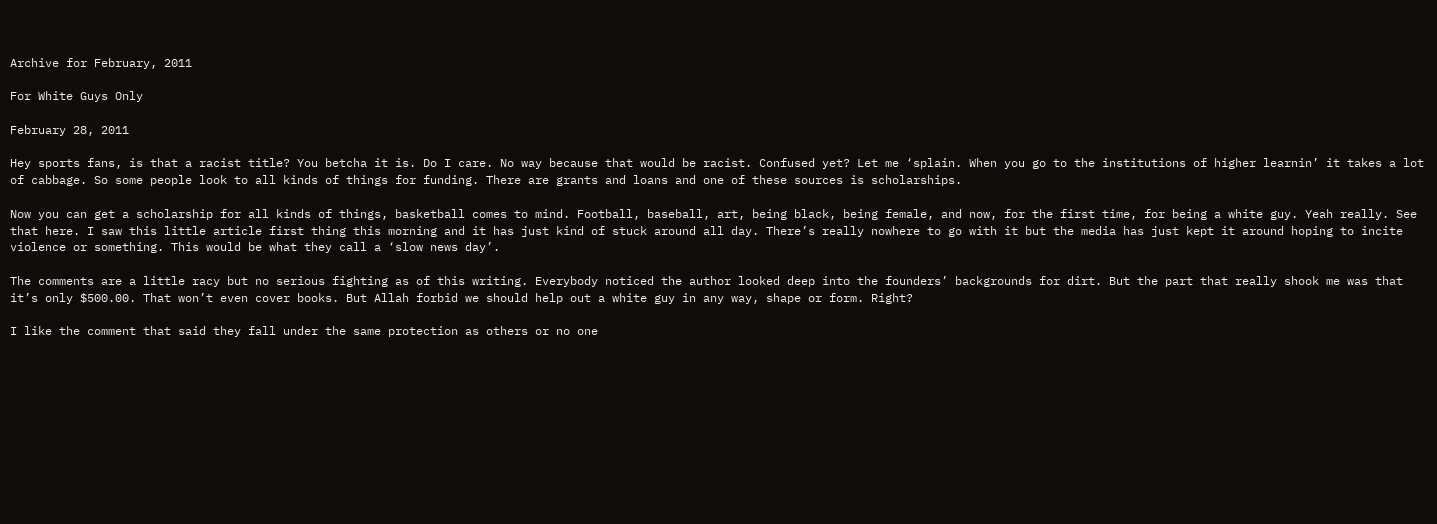Archive for February, 2011

For White Guys Only

February 28, 2011

Hey sports fans, is that a racist title? You betcha it is. Do I care. No way because that would be racist. Confused yet? Let me ‘splain. When you go to the institutions of higher learnin’ it takes a lot of cabbage. So some people look to all kinds of things for funding. There are grants and loans and one of these sources is scholarships.

Now you can get a scholarship for all kinds of things, basketball comes to mind. Football, baseball, art, being black, being female, and now, for the first time, for being a white guy. Yeah really. See that here. I saw this little article first thing this morning and it has just kind of stuck around all day. There’s really nowhere to go with it but the media has just kept it around hoping to incite violence or something. This would be what they call a ‘slow news day’.

The comments are a little racy but no serious fighting as of this writing. Everybody noticed the author looked deep into the founders’ backgrounds for dirt. But the part that really shook me was that it’s only $500.00. That won’t even cover books. But Allah forbid we should help out a white guy in any way, shape or form. Right?

I like the comment that said they fall under the same protection as others or no one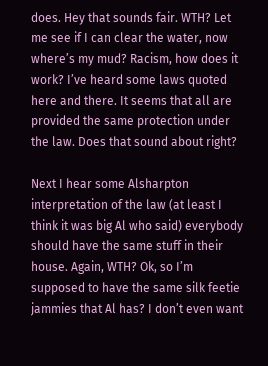does. Hey that sounds fair. WTH? Let me see if I can clear the water, now where’s my mud? Racism, how does it work? I’ve heard some laws quoted here and there. It seems that all are provided the same protection under the law. Does that sound about right?

Next I hear some Alsharpton interpretation of the law (at least I think it was big Al who said) everybody should have the same stuff in their house. Again, WTH? Ok, so I’m supposed to have the same silk feetie jammies that Al has? I don’t even want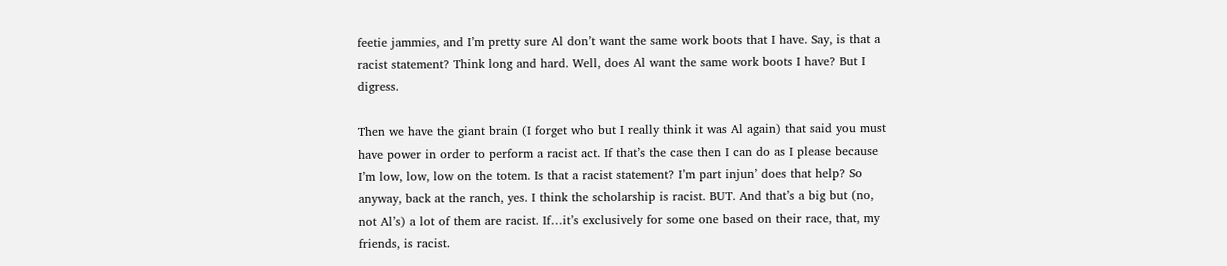feetie jammies, and I’m pretty sure Al don’t want the same work boots that I have. Say, is that a racist statement? Think long and hard. Well, does Al want the same work boots I have? But I digress.

Then we have the giant brain (I forget who but I really think it was Al again) that said you must have power in order to perform a racist act. If that’s the case then I can do as I please because I’m low, low, low on the totem. Is that a racist statement? I’m part injun’ does that help? So anyway, back at the ranch, yes. I think the scholarship is racist. BUT. And that’s a big but (no, not Al’s) a lot of them are racist. If…it’s exclusively for some one based on their race, that, my friends, is racist.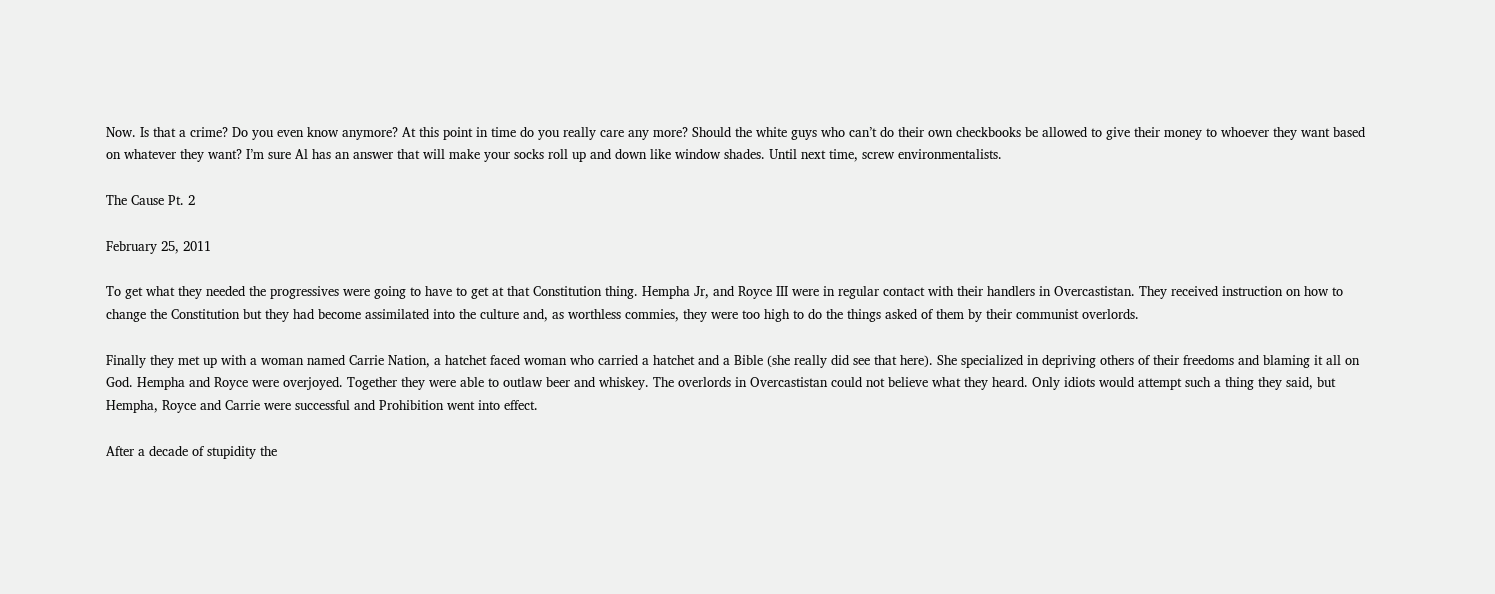Now. Is that a crime? Do you even know anymore? At this point in time do you really care any more? Should the white guys who can’t do their own checkbooks be allowed to give their money to whoever they want based on whatever they want? I’m sure Al has an answer that will make your socks roll up and down like window shades. Until next time, screw environmentalists.

The Cause Pt. 2

February 25, 2011

To get what they needed the progressives were going to have to get at that Constitution thing. Hempha Jr, and Royce III were in regular contact with their handlers in Overcastistan. They received instruction on how to change the Constitution but they had become assimilated into the culture and, as worthless commies, they were too high to do the things asked of them by their communist overlords.

Finally they met up with a woman named Carrie Nation, a hatchet faced woman who carried a hatchet and a Bible (she really did see that here). She specialized in depriving others of their freedoms and blaming it all on God. Hempha and Royce were overjoyed. Together they were able to outlaw beer and whiskey. The overlords in Overcastistan could not believe what they heard. Only idiots would attempt such a thing they said, but Hempha, Royce and Carrie were successful and Prohibition went into effect.

After a decade of stupidity the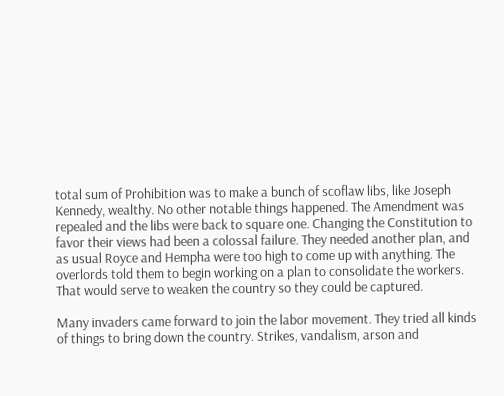total sum of Prohibition was to make a bunch of scoflaw libs, like Joseph Kennedy, wealthy. No other notable things happened. The Amendment was repealed and the libs were back to square one. Changing the Constitution to favor their views had been a colossal failure. They needed another plan, and as usual Royce and Hempha were too high to come up with anything. The overlords told them to begin working on a plan to consolidate the workers. That would serve to weaken the country so they could be captured.

Many invaders came forward to join the labor movement. They tried all kinds of things to bring down the country. Strikes, vandalism, arson and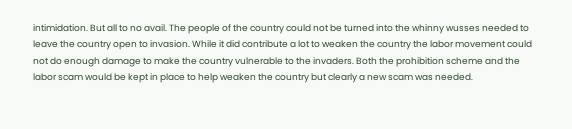intimidation. But all to no avail. The people of the country could not be turned into the whinny wusses needed to leave the country open to invasion. While it did contribute a lot to weaken the country the labor movement could not do enough damage to make the country vulnerable to the invaders. Both the prohibition scheme and the labor scam would be kept in place to help weaken the country but clearly a new scam was needed.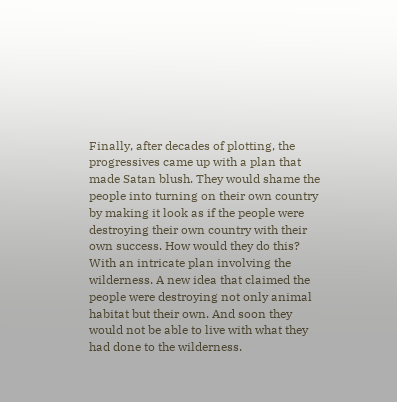Finally, after decades of plotting, the progressives came up with a plan that made Satan blush. They would shame the people into turning on their own country by making it look as if the people were destroying their own country with their own success. How would they do this? With an intricate plan involving the wilderness. A new idea that claimed the people were destroying not only animal habitat but their own. And soon they would not be able to live with what they had done to the wilderness.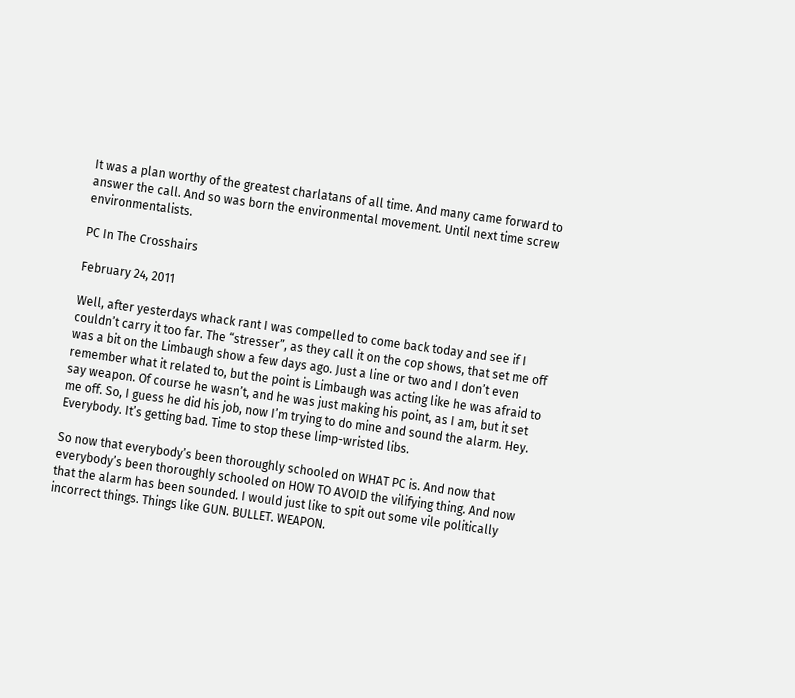It was a plan worthy of the greatest charlatans of all time. And many came forward to answer the call. And so was born the environmental movement. Until next time screw environmentalists.

PC In The Crosshairs

February 24, 2011

Well, after yesterdays whack rant I was compelled to come back today and see if I couldn’t carry it too far. The “stresser”, as they call it on the cop shows, that set me off was a bit on the Limbaugh show a few days ago. Just a line or two and I don’t even remember what it related to, but the point is Limbaugh was acting like he was afraid to say weapon. Of course he wasn’t, and he was just making his point, as I am, but it set me off. So, I guess he did his job, now I’m trying to do mine and sound the alarm. Hey. Everybody. It’s getting bad. Time to stop these limp-wristed libs.

So now that everybody’s been thoroughly schooled on WHAT PC is. And now that everybody’s been thoroughly schooled on HOW TO AVOID the vilifying thing. And now that the alarm has been sounded. I would just like to spit out some vile politically incorrect things. Things like GUN. BULLET. WEAPON.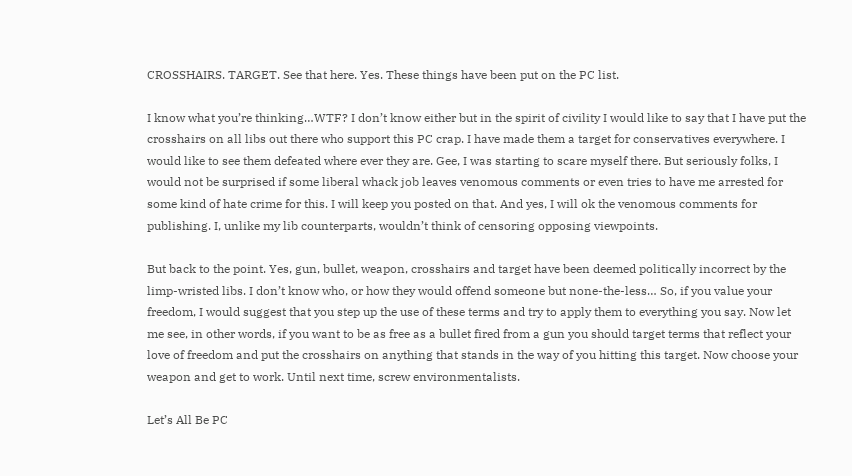CROSSHAIRS. TARGET. See that here. Yes. These things have been put on the PC list.

I know what you’re thinking…WTF? I don’t know either but in the spirit of civility I would like to say that I have put the crosshairs on all libs out there who support this PC crap. I have made them a target for conservatives everywhere. I would like to see them defeated where ever they are. Gee, I was starting to scare myself there. But seriously folks, I would not be surprised if some liberal whack job leaves venomous comments or even tries to have me arrested for some kind of hate crime for this. I will keep you posted on that. And yes, I will ok the venomous comments for publishing. I, unlike my lib counterparts, wouldn’t think of censoring opposing viewpoints.

But back to the point. Yes, gun, bullet, weapon, crosshairs and target have been deemed politically incorrect by the limp-wristed libs. I don’t know who, or how they would offend someone but none-the-less… So, if you value your freedom, I would suggest that you step up the use of these terms and try to apply them to everything you say. Now let me see, in other words, if you want to be as free as a bullet fired from a gun you should target terms that reflect your love of freedom and put the crosshairs on anything that stands in the way of you hitting this target. Now choose your weapon and get to work. Until next time, screw environmentalists.

Let’s All Be PC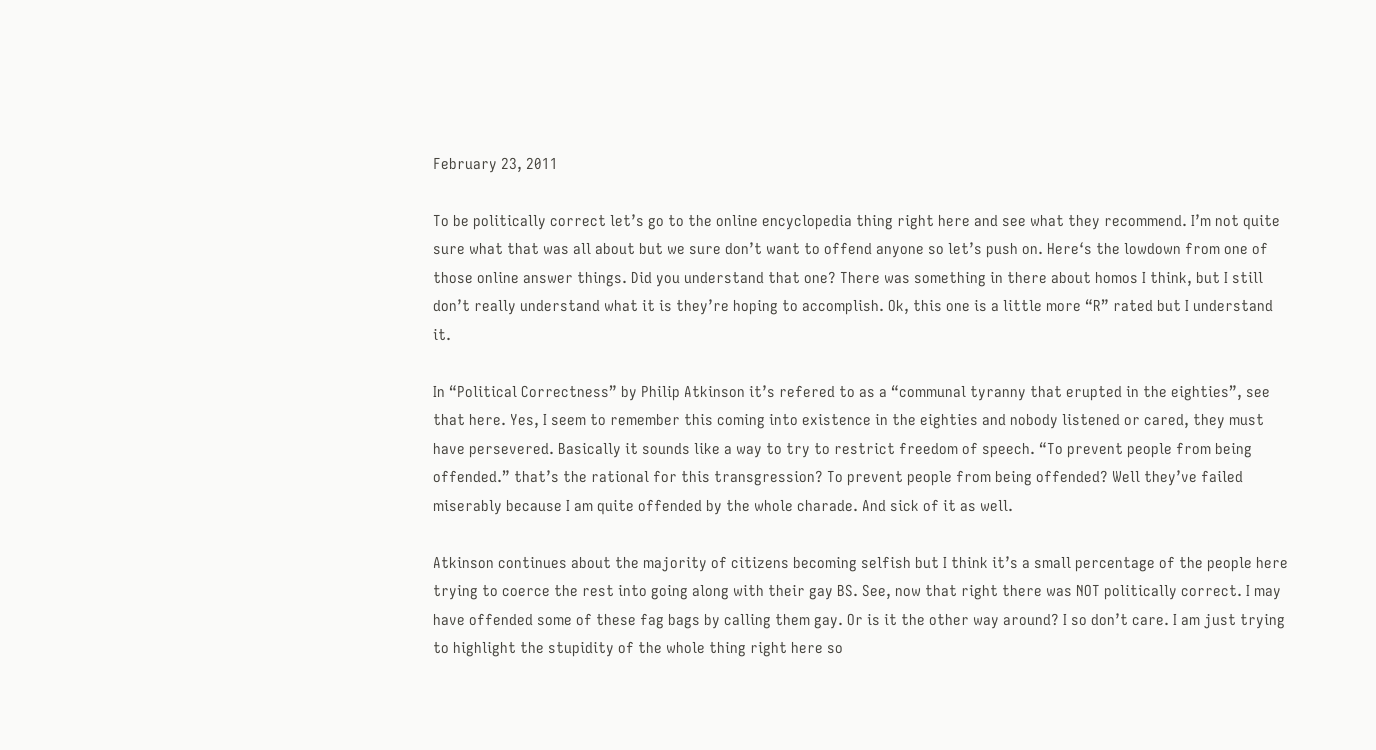February 23, 2011

To be politically correct let’s go to the online encyclopedia thing right here and see what they recommend. I’m not quite sure what that was all about but we sure don’t want to offend anyone so let’s push on. Here‘s the lowdown from one of those online answer things. Did you understand that one? There was something in there about homos I think, but I still don’t really understand what it is they’re hoping to accomplish. Ok, this one is a little more “R” rated but I understand it.

In “Political Correctness” by Philip Atkinson it’s refered to as a “communal tyranny that erupted in the eighties”, see that here. Yes, I seem to remember this coming into existence in the eighties and nobody listened or cared, they must have persevered. Basically it sounds like a way to try to restrict freedom of speech. “To prevent people from being offended.” that’s the rational for this transgression? To prevent people from being offended? Well they’ve failed miserably because I am quite offended by the whole charade. And sick of it as well.

Atkinson continues about the majority of citizens becoming selfish but I think it’s a small percentage of the people here trying to coerce the rest into going along with their gay BS. See, now that right there was NOT politically correct. I may have offended some of these fag bags by calling them gay. Or is it the other way around? I so don’t care. I am just trying to highlight the stupidity of the whole thing right here so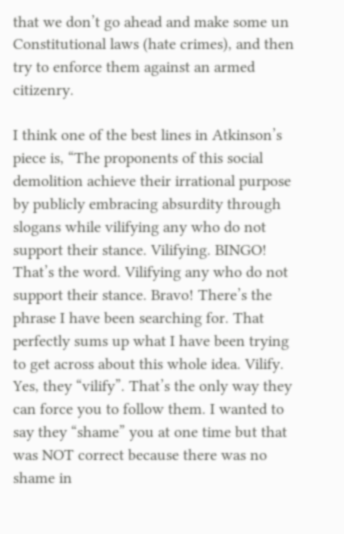that we don’t go ahead and make some un Constitutional laws (hate crimes), and then try to enforce them against an armed citizenry.

I think one of the best lines in Atkinson’s piece is, “The proponents of this social demolition achieve their irrational purpose by publicly embracing absurdity through slogans while vilifying any who do not support their stance. Vilifying. BINGO!  That’s the word. Vilifying any who do not support their stance. Bravo! There’s the phrase I have been searching for. That perfectly sums up what I have been trying to get across about this whole idea. Vilify. Yes, they “vilify”. That’s the only way they can force you to follow them. I wanted to say they “shame” you at one time but that was NOT correct because there was no shame in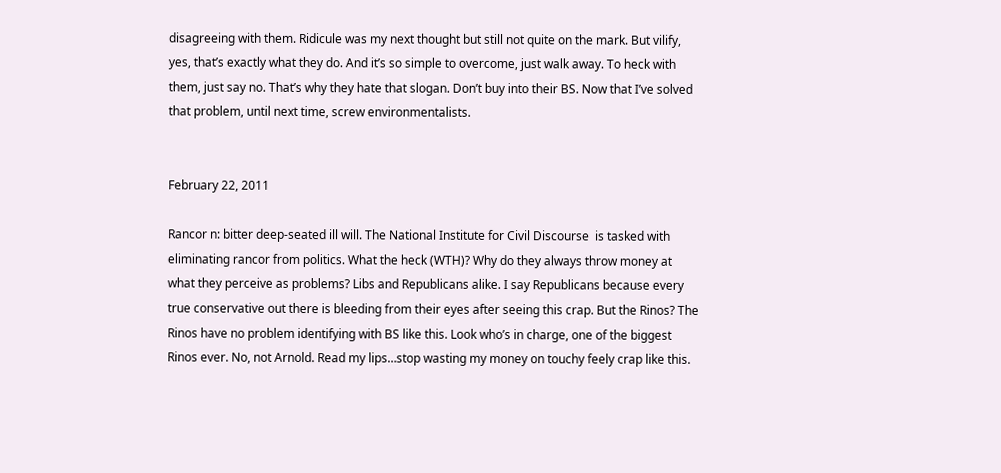disagreeing with them. Ridicule was my next thought but still not quite on the mark. But vilify, yes, that’s exactly what they do. And it’s so simple to overcome, just walk away. To heck with them, just say no. That’s why they hate that slogan. Don’t buy into their BS. Now that I’ve solved that problem, until next time, screw environmentalists.


February 22, 2011

Rancor n: bitter deep-seated ill will. The National Institute for Civil Discourse  is tasked with eliminating rancor from politics. What the heck (WTH)? Why do they always throw money at what they perceive as problems? Libs and Republicans alike. I say Republicans because every true conservative out there is bleeding from their eyes after seeing this crap. But the Rinos? The Rinos have no problem identifying with BS like this. Look who’s in charge, one of the biggest Rinos ever. No, not Arnold. Read my lips…stop wasting my money on touchy feely crap like this.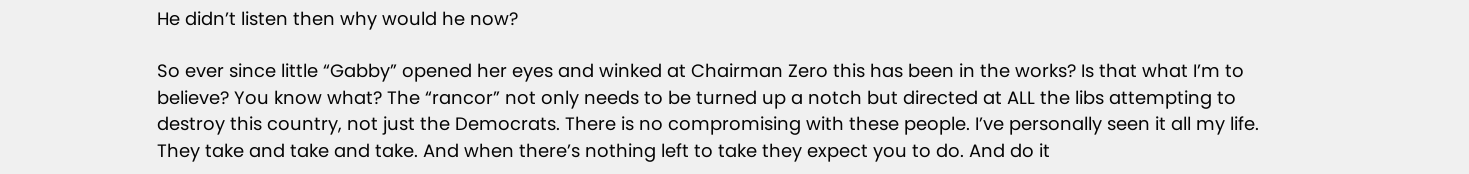He didn’t listen then why would he now?

So ever since little “Gabby” opened her eyes and winked at Chairman Zero this has been in the works? Is that what I’m to believe? You know what? The “rancor” not only needs to be turned up a notch but directed at ALL the libs attempting to destroy this country, not just the Democrats. There is no compromising with these people. I’ve personally seen it all my life. They take and take and take. And when there’s nothing left to take they expect you to do. And do it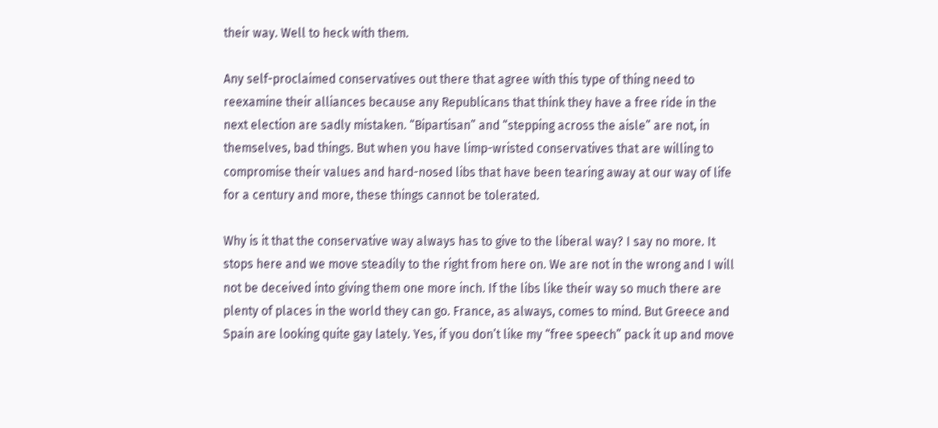their way. Well to heck with them.

Any self-proclaimed conservatives out there that agree with this type of thing need to reexamine their alliances because any Republicans that think they have a free ride in the next election are sadly mistaken. “Bipartisan” and “stepping across the aisle” are not, in themselves, bad things. But when you have limp-wristed conservatives that are willing to compromise their values and hard-nosed libs that have been tearing away at our way of life for a century and more, these things cannot be tolerated.

Why is it that the conservative way always has to give to the liberal way? I say no more. It stops here and we move steadily to the right from here on. We are not in the wrong and I will not be deceived into giving them one more inch. If the libs like their way so much there are plenty of places in the world they can go. France, as always, comes to mind. But Greece and Spain are looking quite gay lately. Yes, if you don’t like my “free speech” pack it up and move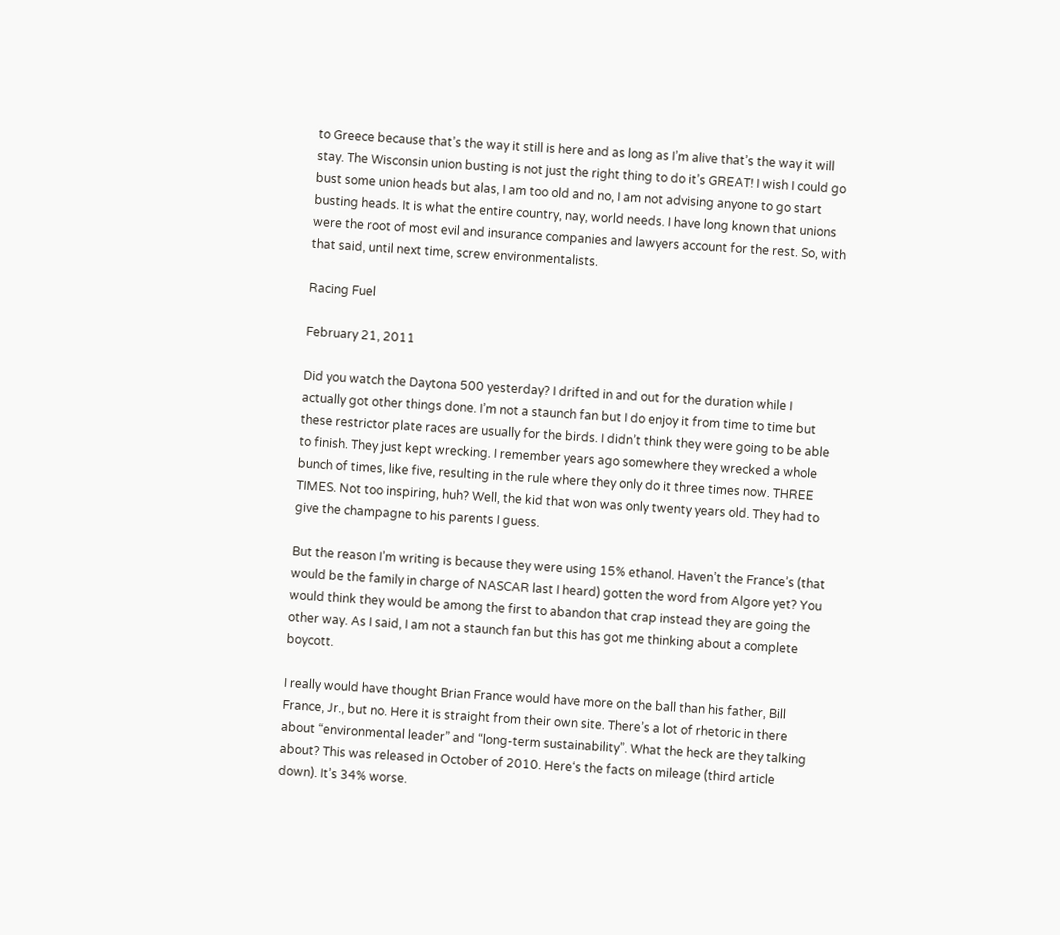to Greece because that’s the way it still is here and as long as I’m alive that’s the way it will stay. The Wisconsin union busting is not just the right thing to do it’s GREAT! I wish I could go bust some union heads but alas, I am too old and no, I am not advising anyone to go start busting heads. It is what the entire country, nay, world needs. I have long known that unions were the root of most evil and insurance companies and lawyers account for the rest. So, with that said, until next time, screw environmentalists.

Racing Fuel

February 21, 2011

Did you watch the Daytona 500 yesterday? I drifted in and out for the duration while I actually got other things done. I’m not a staunch fan but I do enjoy it from time to time but these restrictor plate races are usually for the birds. I didn’t think they were going to be able to finish. They just kept wrecking. I remember years ago somewhere they wrecked a whole bunch of times, like five, resulting in the rule where they only do it three times now. THREE TIMES. Not too inspiring, huh? Well, the kid that won was only twenty years old. They had to give the champagne to his parents I guess.

But the reason I’m writing is because they were using 15% ethanol. Haven’t the France’s (that would be the family in charge of NASCAR last I heard) gotten the word from Algore yet? You would think they would be among the first to abandon that crap instead they are going the other way. As I said, I am not a staunch fan but this has got me thinking about a complete boycott.

I really would have thought Brian France would have more on the ball than his father, Bill France, Jr., but no. Here it is straight from their own site. There’s a lot of rhetoric in there about “environmental leader” and “long-term sustainability”. What the heck are they talking about? This was released in October of 2010. Here‘s the facts on mileage (third article down). It’s 34% worse.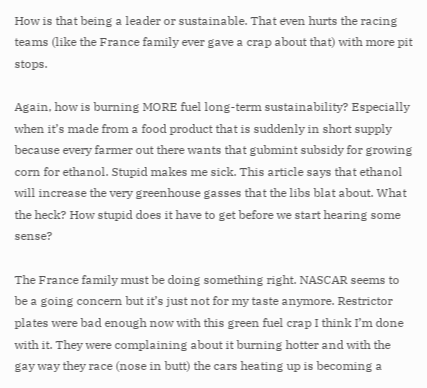How is that being a leader or sustainable. That even hurts the racing teams (like the France family ever gave a crap about that) with more pit stops.

Again, how is burning MORE fuel long-term sustainability? Especially when it’s made from a food product that is suddenly in short supply because every farmer out there wants that gubmint subsidy for growing corn for ethanol. Stupid makes me sick. This article says that ethanol will increase the very greenhouse gasses that the libs blat about. What the heck? How stupid does it have to get before we start hearing some sense?

The France family must be doing something right. NASCAR seems to be a going concern but it’s just not for my taste anymore. Restrictor plates were bad enough now with this green fuel crap I think I’m done with it. They were complaining about it burning hotter and with the gay way they race (nose in butt) the cars heating up is becoming a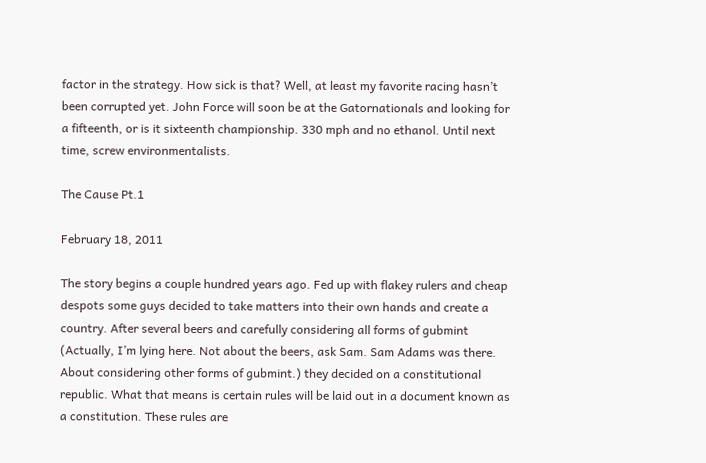factor in the strategy. How sick is that? Well, at least my favorite racing hasn’t been corrupted yet. John Force will soon be at the Gatornationals and looking for a fifteenth, or is it sixteenth championship. 330 mph and no ethanol. Until next time, screw environmentalists.

The Cause Pt.1

February 18, 2011

The story begins a couple hundred years ago. Fed up with flakey rulers and cheap despots some guys decided to take matters into their own hands and create a country. After several beers and carefully considering all forms of gubmint (Actually, I’m lying here. Not about the beers, ask Sam. Sam Adams was there. About considering other forms of gubmint.) they decided on a constitutional republic. What that means is certain rules will be laid out in a document known as a constitution. These rules are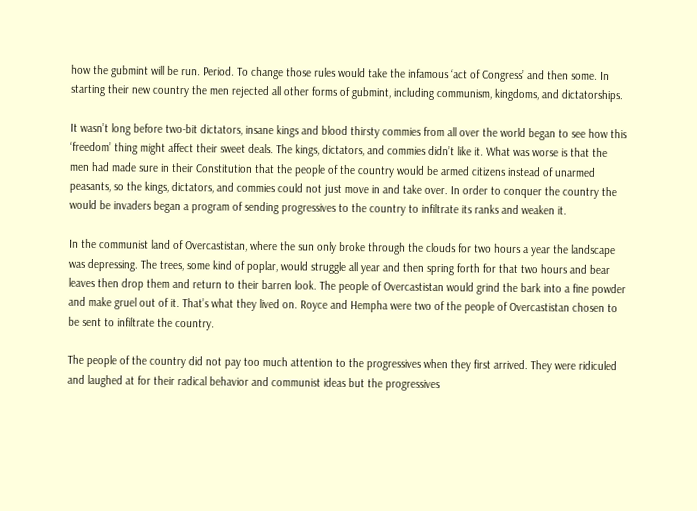how the gubmint will be run. Period. To change those rules would take the infamous ‘act of Congress’ and then some. In starting their new country the men rejected all other forms of gubmint, including communism, kingdoms, and dictatorships.

It wasn’t long before two-bit dictators, insane kings and blood thirsty commies from all over the world began to see how this ‘freedom’ thing might affect their sweet deals. The kings, dictators, and commies didn’t like it. What was worse is that the men had made sure in their Constitution that the people of the country would be armed citizens instead of unarmed peasants, so the kings, dictators, and commies could not just move in and take over. In order to conquer the country the would be invaders began a program of sending progressives to the country to infiltrate its ranks and weaken it.

In the communist land of Overcastistan, where the sun only broke through the clouds for two hours a year the landscape was depressing. The trees, some kind of poplar, would struggle all year and then spring forth for that two hours and bear leaves then drop them and return to their barren look. The people of Overcastistan would grind the bark into a fine powder and make gruel out of it. That’s what they lived on. Royce and Hempha were two of the people of Overcastistan chosen to be sent to infiltrate the country.

The people of the country did not pay too much attention to the progressives when they first arrived. They were ridiculed and laughed at for their radical behavior and communist ideas but the progressives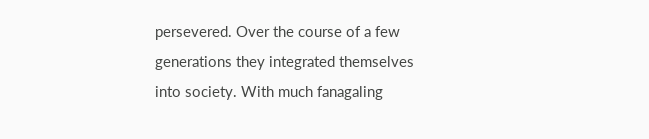persevered. Over the course of a few generations they integrated themselves into society. With much fanagaling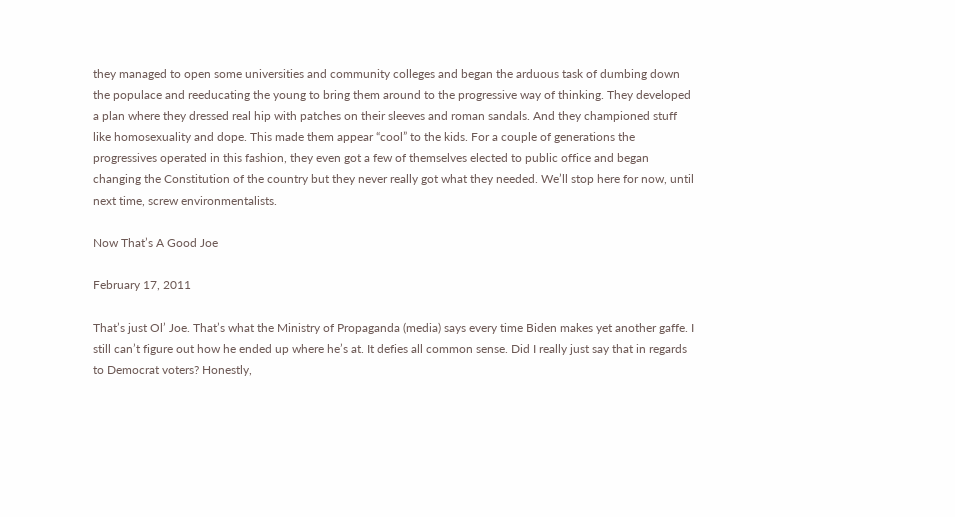they managed to open some universities and community colleges and began the arduous task of dumbing down the populace and reeducating the young to bring them around to the progressive way of thinking. They developed a plan where they dressed real hip with patches on their sleeves and roman sandals. And they championed stuff like homosexuality and dope. This made them appear “cool” to the kids. For a couple of generations the progressives operated in this fashion, they even got a few of themselves elected to public office and began changing the Constitution of the country but they never really got what they needed. We’ll stop here for now, until next time, screw environmentalists.

Now That’s A Good Joe

February 17, 2011

That’s just Ol’ Joe. That’s what the Ministry of Propaganda (media) says every time Biden makes yet another gaffe. I still can’t figure out how he ended up where he’s at. It defies all common sense. Did I really just say that in regards to Democrat voters? Honestly,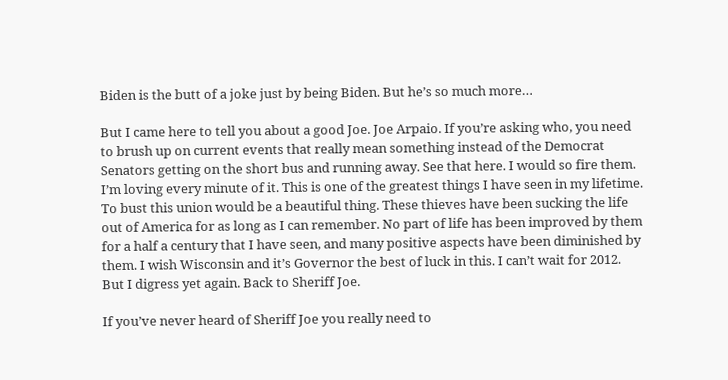Biden is the butt of a joke just by being Biden. But he’s so much more…

But I came here to tell you about a good Joe. Joe Arpaio. If you’re asking who, you need to brush up on current events that really mean something instead of the Democrat Senators getting on the short bus and running away. See that here. I would so fire them. I’m loving every minute of it. This is one of the greatest things I have seen in my lifetime. To bust this union would be a beautiful thing. These thieves have been sucking the life out of America for as long as I can remember. No part of life has been improved by them for a half a century that I have seen, and many positive aspects have been diminished by them. I wish Wisconsin and it’s Governor the best of luck in this. I can’t wait for 2012. But I digress yet again. Back to Sheriff Joe.

If you’ve never heard of Sheriff Joe you really need to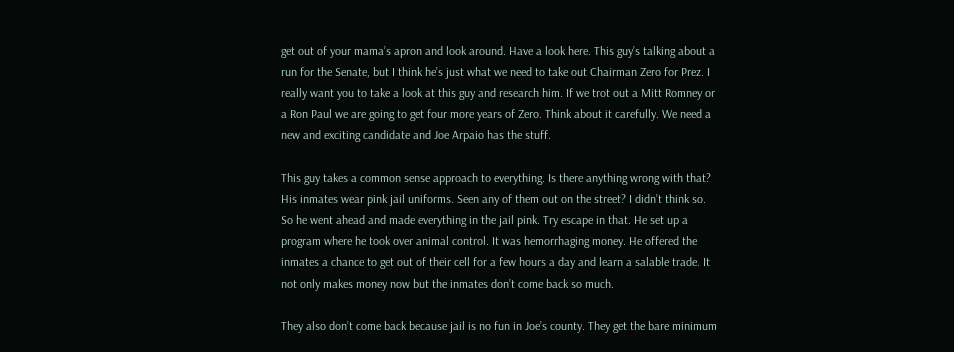get out of your mama’s apron and look around. Have a look here. This guy’s talking about a run for the Senate, but I think he’s just what we need to take out Chairman Zero for Prez. I really want you to take a look at this guy and research him. If we trot out a Mitt Romney or a Ron Paul we are going to get four more years of Zero. Think about it carefully. We need a new and exciting candidate and Joe Arpaio has the stuff.

This guy takes a common sense approach to everything. Is there anything wrong with that? His inmates wear pink jail uniforms. Seen any of them out on the street? I didn’t think so. So he went ahead and made everything in the jail pink. Try escape in that. He set up a program where he took over animal control. It was hemorrhaging money. He offered the inmates a chance to get out of their cell for a few hours a day and learn a salable trade. It not only makes money now but the inmates don’t come back so much.

They also don’t come back because jail is no fun in Joe’s county. They get the bare minimum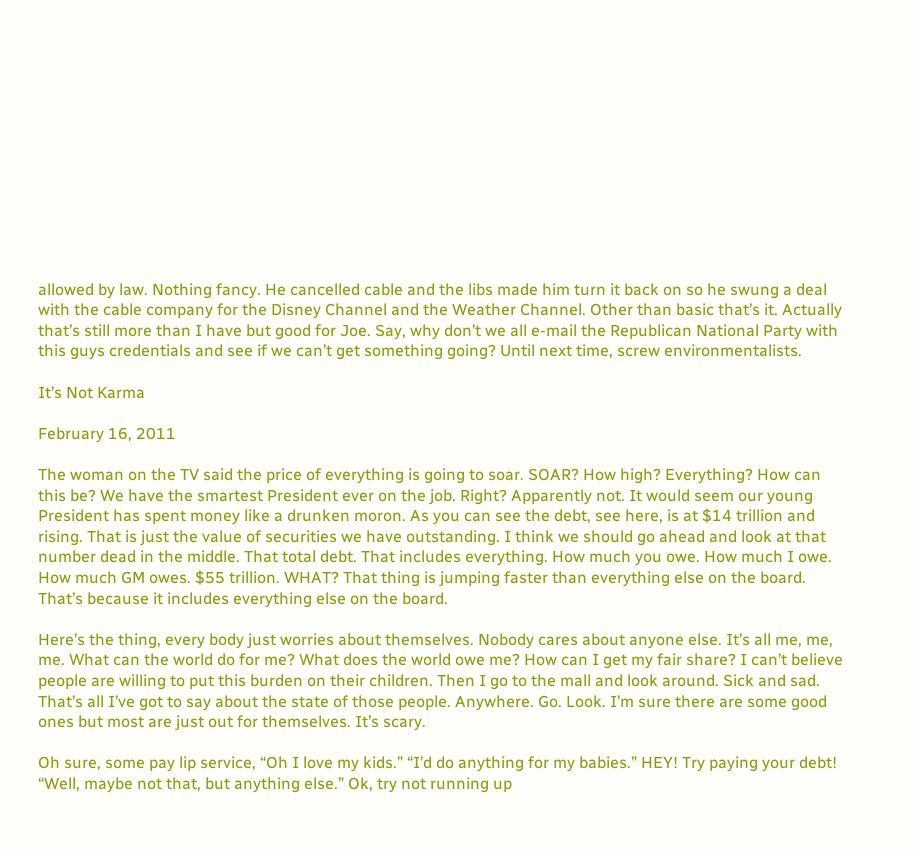allowed by law. Nothing fancy. He cancelled cable and the libs made him turn it back on so he swung a deal with the cable company for the Disney Channel and the Weather Channel. Other than basic that’s it. Actually that’s still more than I have but good for Joe. Say, why don’t we all e-mail the Republican National Party with this guys credentials and see if we can’t get something going? Until next time, screw environmentalists.

It’s Not Karma

February 16, 2011

The woman on the TV said the price of everything is going to soar. SOAR? How high? Everything? How can this be? We have the smartest President ever on the job. Right? Apparently not. It would seem our young President has spent money like a drunken moron. As you can see the debt, see here, is at $14 trillion and rising. That is just the value of securities we have outstanding. I think we should go ahead and look at that number dead in the middle. That total debt. That includes everything. How much you owe. How much I owe. How much GM owes. $55 trillion. WHAT? That thing is jumping faster than everything else on the board. That’s because it includes everything else on the board.

Here’s the thing, every body just worries about themselves. Nobody cares about anyone else. It’s all me, me, me. What can the world do for me? What does the world owe me? How can I get my fair share? I can’t believe people are willing to put this burden on their children. Then I go to the mall and look around. Sick and sad. That’s all I’ve got to say about the state of those people. Anywhere. Go. Look. I’m sure there are some good ones but most are just out for themselves. It’s scary.

Oh sure, some pay lip service, “Oh I love my kids.” “I’d do anything for my babies.” HEY! Try paying your debt! “Well, maybe not that, but anything else.” Ok, try not running up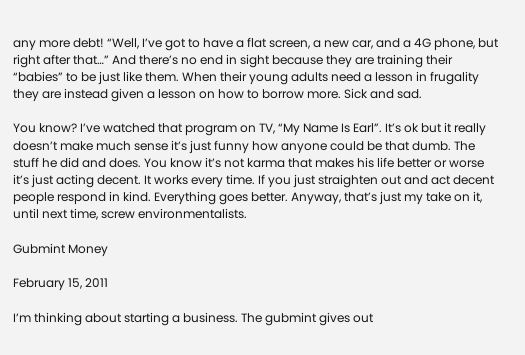any more debt! “Well, I’ve got to have a flat screen, a new car, and a 4G phone, but right after that…” And there’s no end in sight because they are training their “babies” to be just like them. When their young adults need a lesson in frugality they are instead given a lesson on how to borrow more. Sick and sad.

You know? I’ve watched that program on TV, “My Name Is Earl”. It’s ok but it really doesn’t make much sense it’s just funny how anyone could be that dumb. The stuff he did and does. You know it’s not karma that makes his life better or worse it’s just acting decent. It works every time. If you just straighten out and act decent people respond in kind. Everything goes better. Anyway, that’s just my take on it, until next time, screw environmentalists.

Gubmint Money

February 15, 2011

I’m thinking about starting a business. The gubmint gives out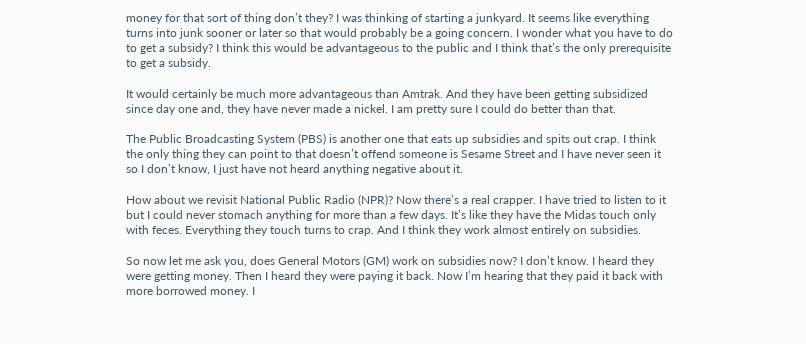money for that sort of thing don’t they? I was thinking of starting a junkyard. It seems like everything turns into junk sooner or later so that would probably be a going concern. I wonder what you have to do to get a subsidy? I think this would be advantageous to the public and I think that’s the only prerequisite to get a subsidy.

It would certainly be much more advantageous than Amtrak. And they have been getting subsidized since day one and, they have never made a nickel. I am pretty sure I could do better than that.

The Public Broadcasting System (PBS) is another one that eats up subsidies and spits out crap. I think the only thing they can point to that doesn’t offend someone is Sesame Street and I have never seen it so I don’t know, I just have not heard anything negative about it.

How about we revisit National Public Radio (NPR)? Now there’s a real crapper. I have tried to listen to it but I could never stomach anything for more than a few days. It’s like they have the Midas touch only with feces. Everything they touch turns to crap. And I think they work almost entirely on subsidies.

So now let me ask you, does General Motors (GM) work on subsidies now? I don’t know. I heard they were getting money. Then I heard they were paying it back. Now I’m hearing that they paid it back with more borrowed money. I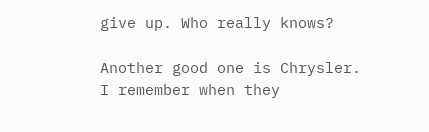give up. Who really knows?

Another good one is Chrysler. I remember when they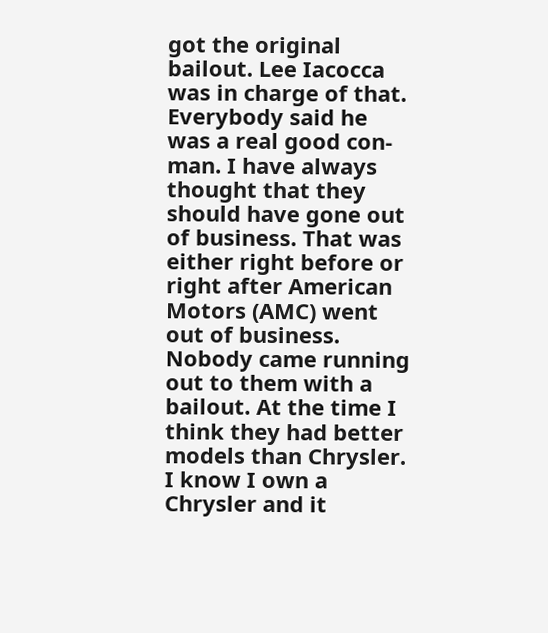got the original bailout. Lee Iacocca was in charge of that. Everybody said he was a real good con-man. I have always thought that they should have gone out of business. That was either right before or right after American Motors (AMC) went out of business. Nobody came running out to them with a bailout. At the time I think they had better models than Chrysler. I know I own a Chrysler and it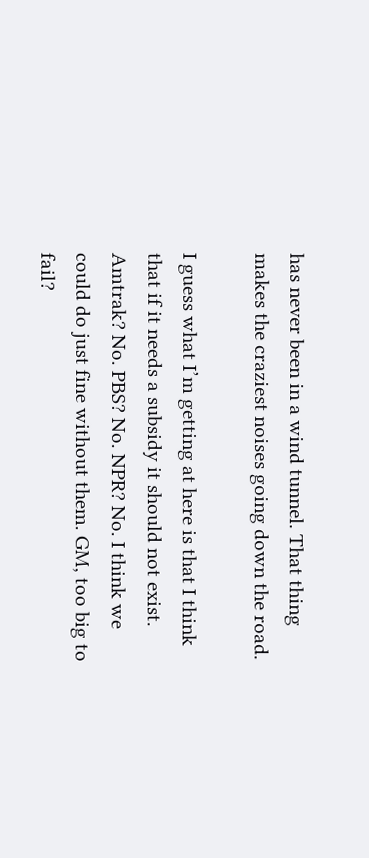has never been in a wind tunnel. That thing makes the craziest noises going down the road.

I guess what I’m getting at here is that I think that if it needs a subsidy it should not exist. Amtrak? No. PBS? No. NPR? No. I think we could do just fine without them. GM, too big to fail?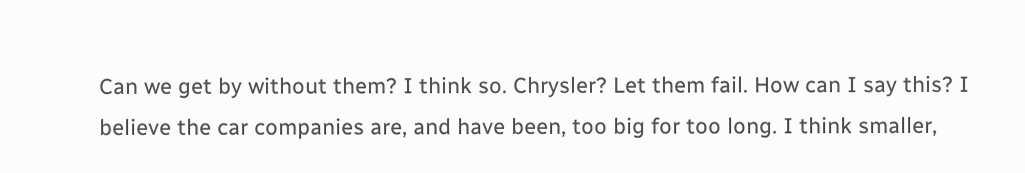Can we get by without them? I think so. Chrysler? Let them fail. How can I say this? I believe the car companies are, and have been, too big for too long. I think smaller,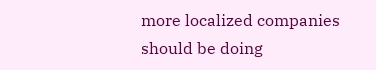more localized companies should be doing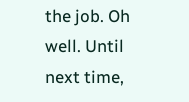the job. Oh well. Until next time,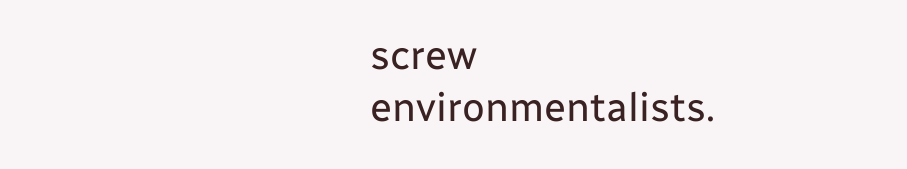screw environmentalists.